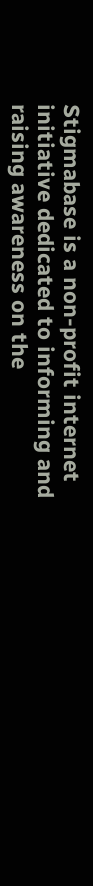Stigmabase is a non-profit internet initiative dedicated to informing and raising awareness on the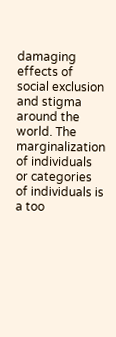damaging effects of social exclusion and stigma around the world. The marginalization of individuals or categories of individuals is a too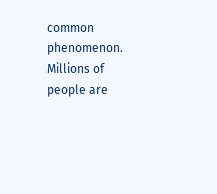common phenomenon. Millions of people are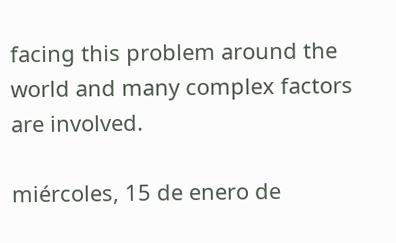facing this problem around the world and many complex factors are involved.

miércoles, 15 de enero de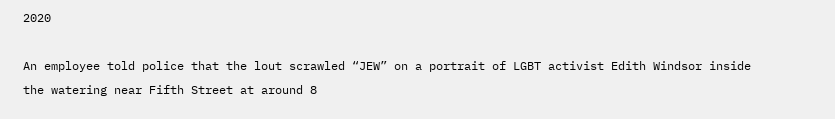2020

An employee told police that the lout scrawled “JEW” on a portrait of LGBT activist Edith Windsor inside the watering near Fifth Street at around 8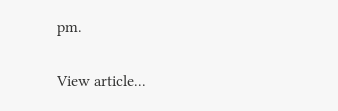pm.

View article...